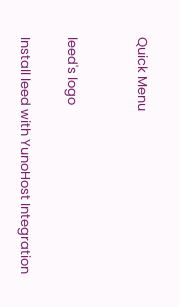Quick Menu


leed's logo

Install leed with YunoHost Integration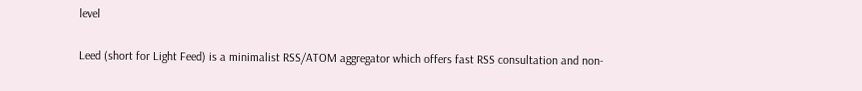level

Leed (short for Light Feed) is a minimalist RSS/ATOM aggregator which offers fast RSS consultation and non-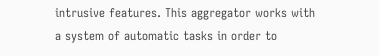intrusive features. This aggregator works with a system of automatic tasks in order to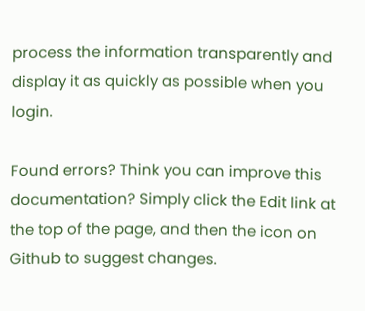process the information transparently and display it as quickly as possible when you login.

Found errors? Think you can improve this documentation? Simply click the Edit link at the top of the page, and then the icon on Github to suggest changes.